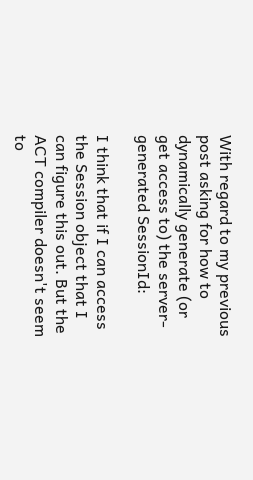With regard to my previous post asking for how to dynamically generate (or get access to) the server-generated SessionId:

I think that if I can access the Session object that I can figure this out. But the ACT compiler doesn't seem to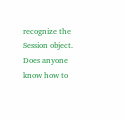recognize the Session object. Does anyone know how to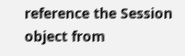reference the Session object from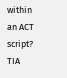within an ACT script? TIA